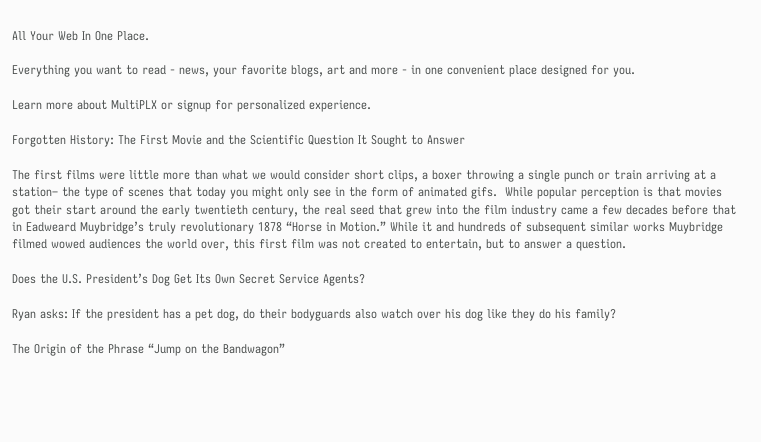All Your Web In One Place.

Everything you want to read - news, your favorite blogs, art and more - in one convenient place designed for you.

Learn more about MultiPLX or signup for personalized experience.

Forgotten History: The First Movie and the Scientific Question It Sought to Answer

The first films were little more than what we would consider short clips, a boxer throwing a single punch or train arriving at a station– the type of scenes that today you might only see in the form of animated gifs.  While popular perception is that movies got their start around the early twentieth century, the real seed that grew into the film industry came a few decades before that in Eadweard Muybridge’s truly revolutionary 1878 “Horse in Motion.” While it and hundreds of subsequent similar works Muybridge filmed wowed audiences the world over, this first film was not created to entertain, but to answer a question.

Does the U.S. President’s Dog Get Its Own Secret Service Agents?

Ryan asks: If the president has a pet dog, do their bodyguards also watch over his dog like they do his family?

The Origin of the Phrase “Jump on the Bandwagon”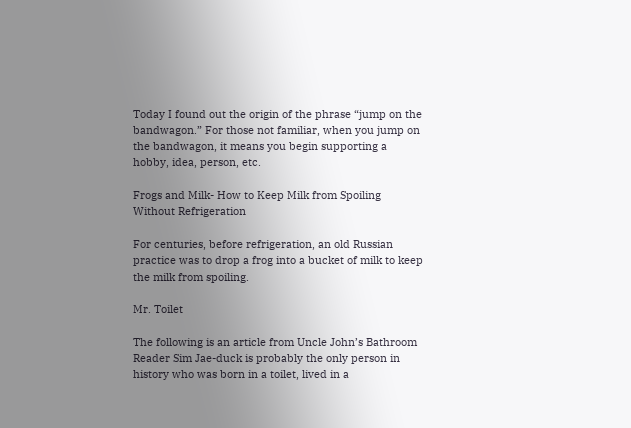Today I found out the origin of the phrase “jump on the bandwagon.” For those not familiar, when you jump on the bandwagon, it means you begin supporting a hobby, idea, person, etc.

Frogs and Milk- How to Keep Milk from Spoiling Without Refrigeration

For centuries, before refrigeration, an old Russian practice was to drop a frog into a bucket of milk to keep the milk from spoiling.

Mr. Toilet

The following is an article from Uncle John’s Bathroom Reader Sim Jae-duck is probably the only person in history who was born in a toilet, lived in a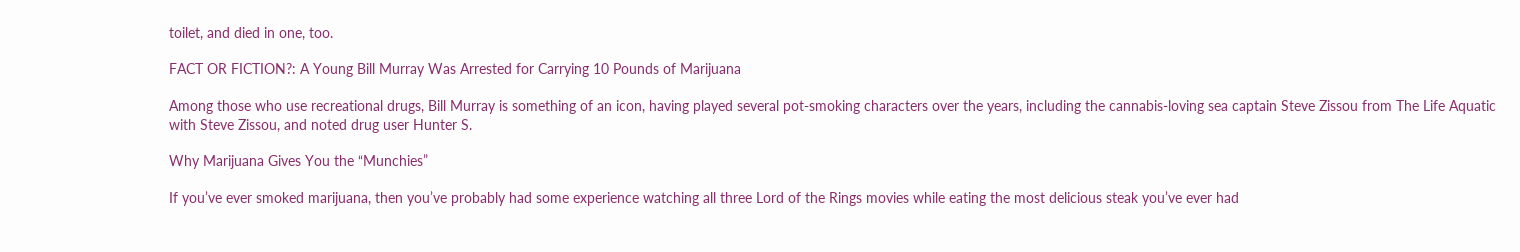toilet, and died in one, too.

FACT OR FICTION?: A Young Bill Murray Was Arrested for Carrying 10 Pounds of Marijuana

Among those who use recreational drugs, Bill Murray is something of an icon, having played several pot-smoking characters over the years, including the cannabis-loving sea captain Steve Zissou from The Life Aquatic with Steve Zissou, and noted drug user Hunter S.

Why Marijuana Gives You the “Munchies”

If you’ve ever smoked marijuana, then you’ve probably had some experience watching all three Lord of the Rings movies while eating the most delicious steak you’ve ever had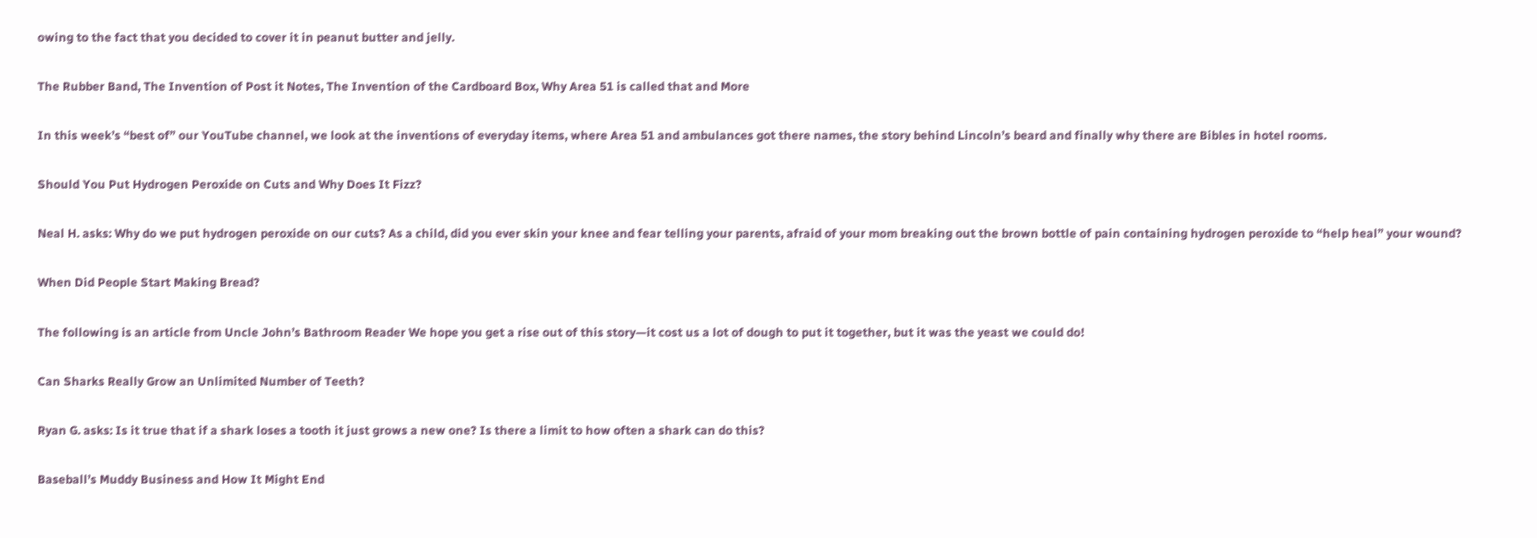owing to the fact that you decided to cover it in peanut butter and jelly.

The Rubber Band, The Invention of Post it Notes, The Invention of the Cardboard Box, Why Area 51 is called that and More

In this week’s “best of” our YouTube channel, we look at the inventions of everyday items, where Area 51 and ambulances got there names, the story behind Lincoln’s beard and finally why there are Bibles in hotel rooms.

Should You Put Hydrogen Peroxide on Cuts and Why Does It Fizz?

Neal H. asks: Why do we put hydrogen peroxide on our cuts? As a child, did you ever skin your knee and fear telling your parents, afraid of your mom breaking out the brown bottle of pain containing hydrogen peroxide to “help heal” your wound?

When Did People Start Making Bread?

The following is an article from Uncle John’s Bathroom Reader We hope you get a rise out of this story—it cost us a lot of dough to put it together, but it was the yeast we could do!

Can Sharks Really Grow an Unlimited Number of Teeth?

Ryan G. asks: Is it true that if a shark loses a tooth it just grows a new one? Is there a limit to how often a shark can do this?

Baseball’s Muddy Business and How It Might End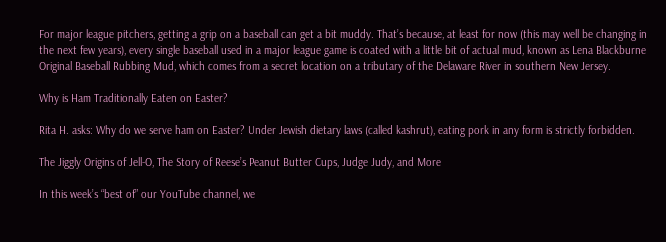For major league pitchers, getting a grip on a baseball can get a bit muddy. That’s because, at least for now (this may well be changing in the next few years), every single baseball used in a major league game is coated with a little bit of actual mud, known as Lena Blackburne Original Baseball Rubbing Mud, which comes from a secret location on a tributary of the Delaware River in southern New Jersey.

Why is Ham Traditionally Eaten on Easter?

Rita H. asks: Why do we serve ham on Easter? Under Jewish dietary laws (called kashrut), eating pork in any form is strictly forbidden.

The Jiggly Origins of Jell-O, The Story of Reese’s Peanut Butter Cups, Judge Judy, and More

In this week’s “best of” our YouTube channel, we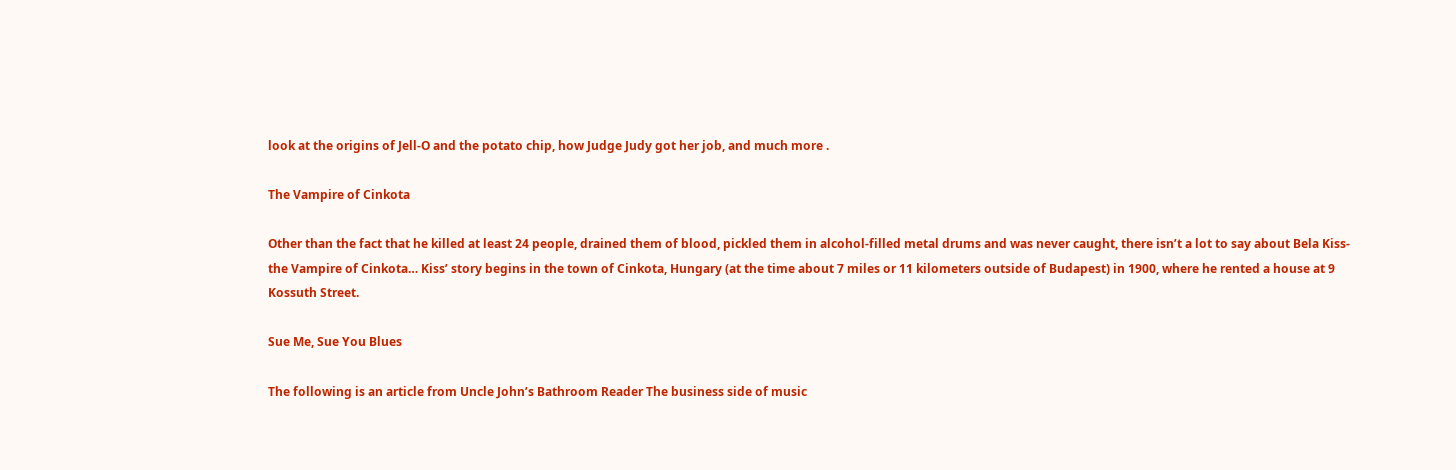look at the origins of Jell-O and the potato chip, how Judge Judy got her job, and much more .

The Vampire of Cinkota

Other than the fact that he killed at least 24 people, drained them of blood, pickled them in alcohol-filled metal drums and was never caught, there isn’t a lot to say about Bela Kiss- the Vampire of Cinkota… Kiss’ story begins in the town of Cinkota, Hungary (at the time about 7 miles or 11 kilometers outside of Budapest) in 1900, where he rented a house at 9 Kossuth Street.

Sue Me, Sue You Blues

The following is an article from Uncle John’s Bathroom Reader The business side of music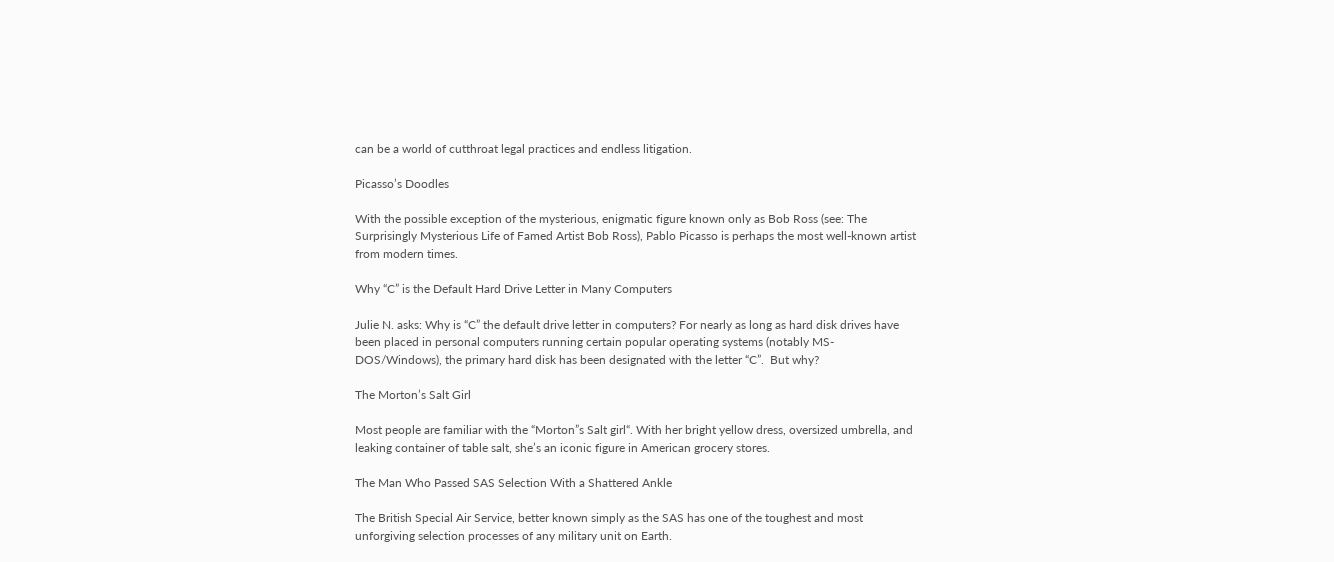can be a world of cutthroat legal practices and endless litigation.

Picasso’s Doodles

With the possible exception of the mysterious, enigmatic figure known only as Bob Ross (see: The Surprisingly Mysterious Life of Famed Artist Bob Ross), Pablo Picasso is perhaps the most well-known artist from modern times.

Why “C” is the Default Hard Drive Letter in Many Computers

Julie N. asks: Why is “C” the default drive letter in computers? For nearly as long as hard disk drives have been placed in personal computers running certain popular operating systems (notably MS-DOS/Windows), the primary hard disk has been designated with the letter “C”.  But why?

The Morton’s Salt Girl

Most people are familiar with the “Morton”s Salt girl“. With her bright yellow dress, oversized umbrella, and leaking container of table salt, she’s an iconic figure in American grocery stores.

The Man Who Passed SAS Selection With a Shattered Ankle

The British Special Air Service, better known simply as the SAS has one of the toughest and most unforgiving selection processes of any military unit on Earth.